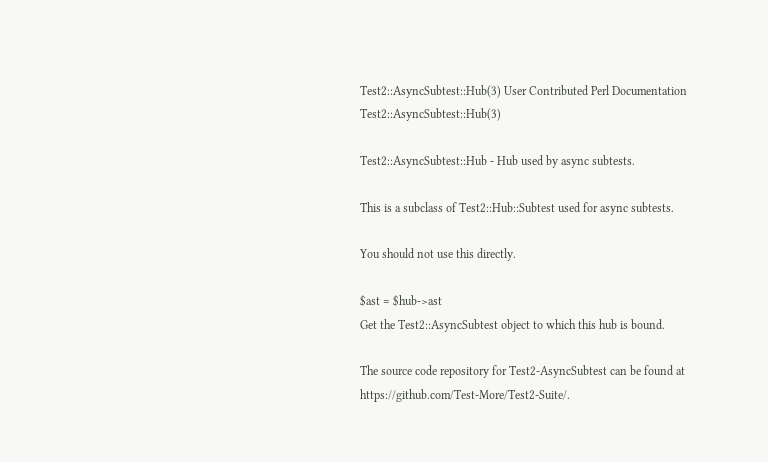Test2::AsyncSubtest::Hub(3) User Contributed Perl Documentation Test2::AsyncSubtest::Hub(3)

Test2::AsyncSubtest::Hub - Hub used by async subtests.

This is a subclass of Test2::Hub::Subtest used for async subtests.

You should not use this directly.

$ast = $hub->ast
Get the Test2::AsyncSubtest object to which this hub is bound.

The source code repository for Test2-AsyncSubtest can be found at https://github.com/Test-More/Test2-Suite/.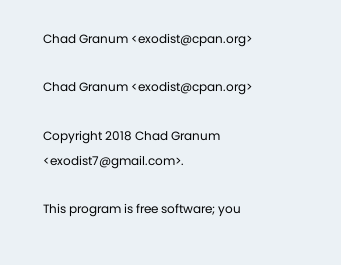Chad Granum <exodist@cpan.org>

Chad Granum <exodist@cpan.org>

Copyright 2018 Chad Granum <exodist7@gmail.com>.

This program is free software; you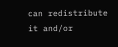can redistribute it and/or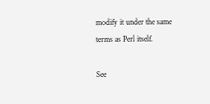modify it under the same terms as Perl itself.

See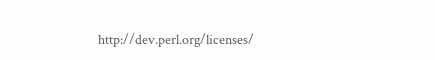http://dev.perl.org/licenses/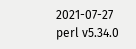2021-07-27 perl v5.34.0